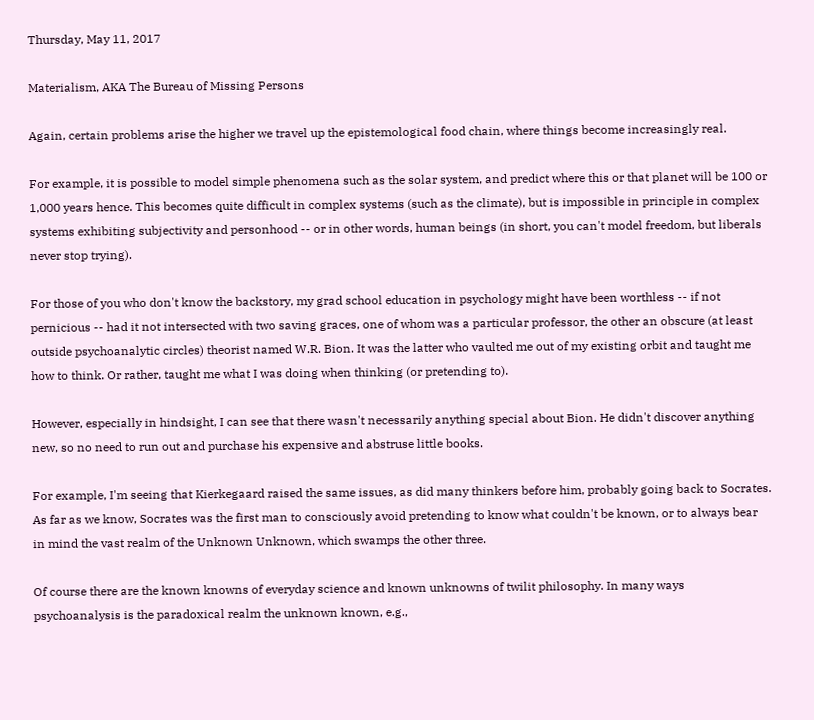Thursday, May 11, 2017

Materialism, AKA The Bureau of Missing Persons

Again, certain problems arise the higher we travel up the epistemological food chain, where things become increasingly real.

For example, it is possible to model simple phenomena such as the solar system, and predict where this or that planet will be 100 or 1,000 years hence. This becomes quite difficult in complex systems (such as the climate), but is impossible in principle in complex systems exhibiting subjectivity and personhood -- or in other words, human beings (in short, you can't model freedom, but liberals never stop trying).

For those of you who don't know the backstory, my grad school education in psychology might have been worthless -- if not pernicious -- had it not intersected with two saving graces, one of whom was a particular professor, the other an obscure (at least outside psychoanalytic circles) theorist named W.R. Bion. It was the latter who vaulted me out of my existing orbit and taught me how to think. Or rather, taught me what I was doing when thinking (or pretending to).

However, especially in hindsight, I can see that there wasn't necessarily anything special about Bion. He didn't discover anything new, so no need to run out and purchase his expensive and abstruse little books.

For example, I'm seeing that Kierkegaard raised the same issues, as did many thinkers before him, probably going back to Socrates. As far as we know, Socrates was the first man to consciously avoid pretending to know what couldn't be known, or to always bear in mind the vast realm of the Unknown Unknown, which swamps the other three.

Of course there are the known knowns of everyday science and known unknowns of twilit philosophy. In many ways psychoanalysis is the paradoxical realm the unknown known, e.g.,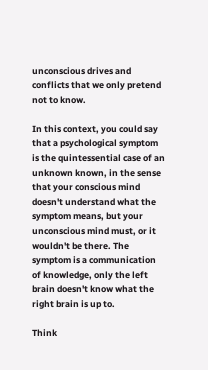unconscious drives and conflicts that we only pretend not to know.

In this context, you could say that a psychological symptom is the quintessential case of an unknown known, in the sense that your conscious mind doesn't understand what the symptom means, but your unconscious mind must, or it wouldn't be there. The symptom is a communication of knowledge, only the left brain doesn't know what the right brain is up to.

Think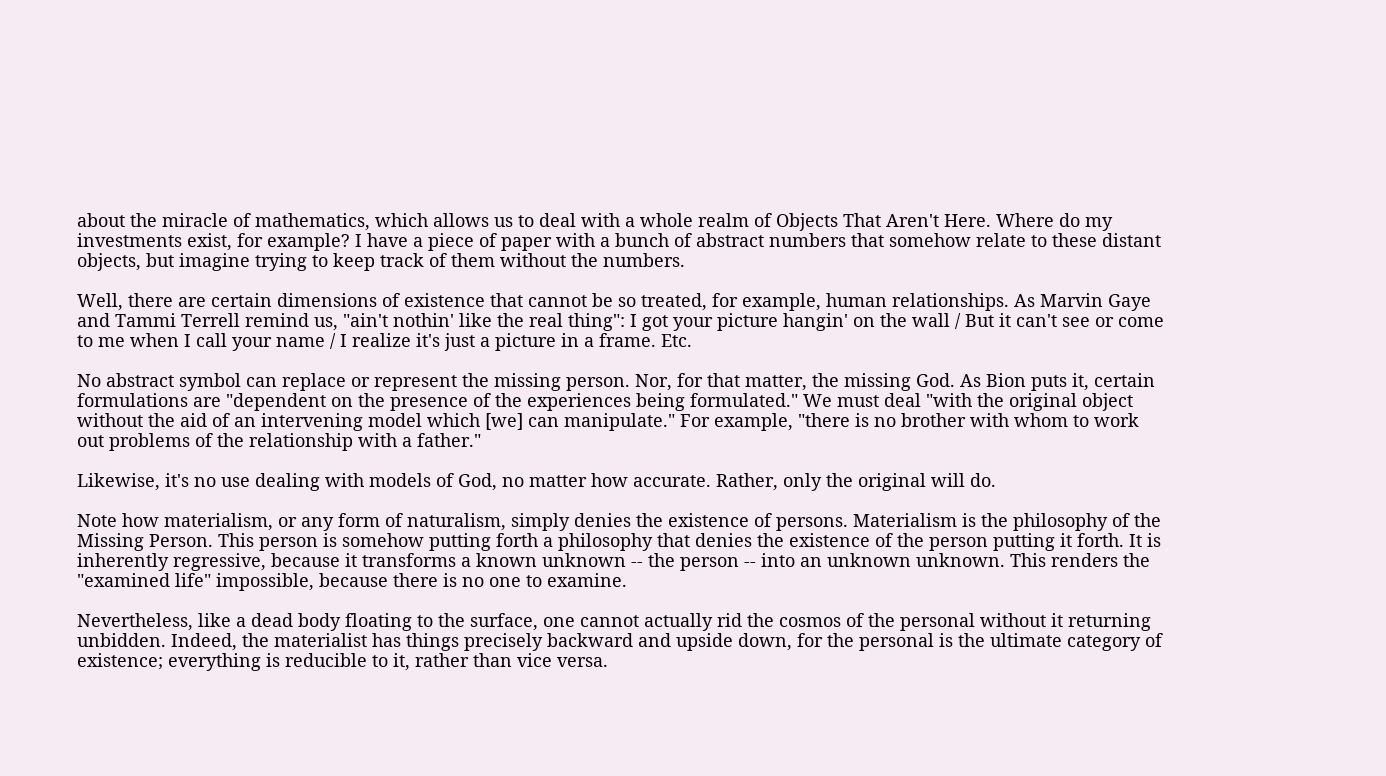about the miracle of mathematics, which allows us to deal with a whole realm of Objects That Aren't Here. Where do my investments exist, for example? I have a piece of paper with a bunch of abstract numbers that somehow relate to these distant objects, but imagine trying to keep track of them without the numbers.

Well, there are certain dimensions of existence that cannot be so treated, for example, human relationships. As Marvin Gaye and Tammi Terrell remind us, "ain't nothin' like the real thing": I got your picture hangin' on the wall / But it can't see or come to me when I call your name / I realize it's just a picture in a frame. Etc.

No abstract symbol can replace or represent the missing person. Nor, for that matter, the missing God. As Bion puts it, certain formulations are "dependent on the presence of the experiences being formulated." We must deal "with the original object without the aid of an intervening model which [we] can manipulate." For example, "there is no brother with whom to work out problems of the relationship with a father."

Likewise, it's no use dealing with models of God, no matter how accurate. Rather, only the original will do.

Note how materialism, or any form of naturalism, simply denies the existence of persons. Materialism is the philosophy of the Missing Person. This person is somehow putting forth a philosophy that denies the existence of the person putting it forth. It is inherently regressive, because it transforms a known unknown -- the person -- into an unknown unknown. This renders the "examined life" impossible, because there is no one to examine.

Nevertheless, like a dead body floating to the surface, one cannot actually rid the cosmos of the personal without it returning unbidden. Indeed, the materialist has things precisely backward and upside down, for the personal is the ultimate category of existence; everything is reducible to it, rather than vice versa.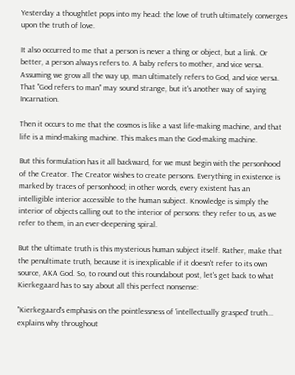Yesterday a thoughtlet pops into my head: the love of truth ultimately converges upon the truth of love.

It also occurred to me that a person is never a thing or object, but a link. Or better, a person always refers to. A baby refers to mother, and vice versa. Assuming we grow all the way up, man ultimately refers to God, and vice versa. That "God refers to man" may sound strange, but it's another way of saying Incarnation.

Then it occurs to me that the cosmos is like a vast life-making machine, and that life is a mind-making machine. This makes man the God-making machine.

But this formulation has it all backward, for we must begin with the personhood of the Creator. The Creator wishes to create persons. Everything in existence is marked by traces of personhood; in other words, every existent has an intelligible interior accessible to the human subject. Knowledge is simply the interior of objects calling out to the interior of persons: they refer to us, as we refer to them, in an ever-deepening spiral.

But the ultimate truth is this mysterious human subject itself. Rather, make that the penultimate truth, because it is inexplicable if it doesn't refer to its own source, AKA God. So, to round out this roundabout post, let's get back to what Kierkegaard has to say about all this perfect nonsense:

"Kierkegaard's emphasis on the pointlessness of 'intellectually grasped' truth... explains why throughout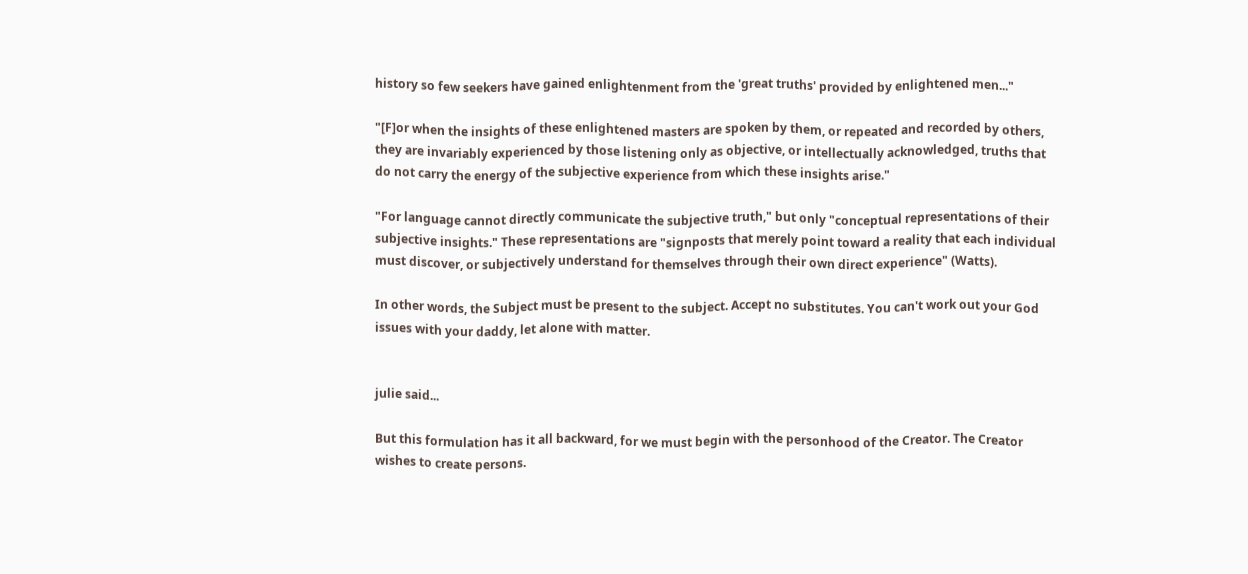history so few seekers have gained enlightenment from the 'great truths' provided by enlightened men..."

"[F]or when the insights of these enlightened masters are spoken by them, or repeated and recorded by others, they are invariably experienced by those listening only as objective, or intellectually acknowledged, truths that do not carry the energy of the subjective experience from which these insights arise."

"For language cannot directly communicate the subjective truth," but only "conceptual representations of their subjective insights." These representations are "signposts that merely point toward a reality that each individual must discover, or subjectively understand for themselves through their own direct experience" (Watts).

In other words, the Subject must be present to the subject. Accept no substitutes. You can't work out your God issues with your daddy, let alone with matter.


julie said...

But this formulation has it all backward, for we must begin with the personhood of the Creator. The Creator wishes to create persons.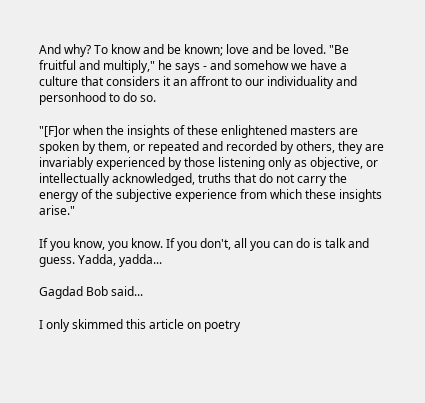And why? To know and be known; love and be loved. "Be fruitful and multiply," he says - and somehow we have a culture that considers it an affront to our individuality and personhood to do so.

"[F]or when the insights of these enlightened masters are spoken by them, or repeated and recorded by others, they are invariably experienced by those listening only as objective, or intellectually acknowledged, truths that do not carry the energy of the subjective experience from which these insights arise."

If you know, you know. If you don't, all you can do is talk and guess. Yadda, yadda...

Gagdad Bob said...

I only skimmed this article on poetry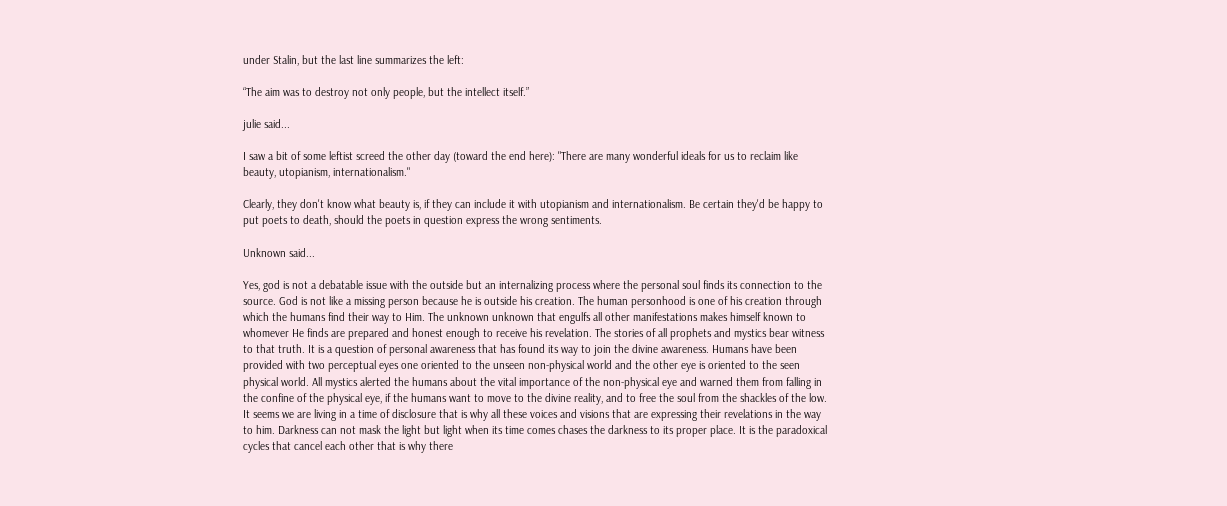under Stalin, but the last line summarizes the left:

“The aim was to destroy not only people, but the intellect itself.”

julie said...

I saw a bit of some leftist screed the other day (toward the end here): "There are many wonderful ideals for us to reclaim like beauty, utopianism, internationalism."

Clearly, they don't know what beauty is, if they can include it with utopianism and internationalism. Be certain they'd be happy to put poets to death, should the poets in question express the wrong sentiments.

Unknown said...

Yes, god is not a debatable issue with the outside but an internalizing process where the personal soul finds its connection to the source. God is not like a missing person because he is outside his creation. The human personhood is one of his creation through which the humans find their way to Him. The unknown unknown that engulfs all other manifestations makes himself known to whomever He finds are prepared and honest enough to receive his revelation. The stories of all prophets and mystics bear witness to that truth. It is a question of personal awareness that has found its way to join the divine awareness. Humans have been provided with two perceptual eyes one oriented to the unseen non-physical world and the other eye is oriented to the seen physical world. All mystics alerted the humans about the vital importance of the non-physical eye and warned them from falling in the confine of the physical eye, if the humans want to move to the divine reality, and to free the soul from the shackles of the low. It seems we are living in a time of disclosure that is why all these voices and visions that are expressing their revelations in the way to him. Darkness can not mask the light but light when its time comes chases the darkness to its proper place. It is the paradoxical cycles that cancel each other that is why there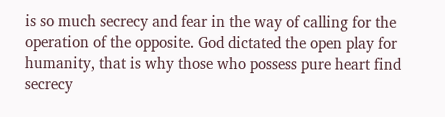is so much secrecy and fear in the way of calling for the operation of the opposite. God dictated the open play for humanity, that is why those who possess pure heart find secrecy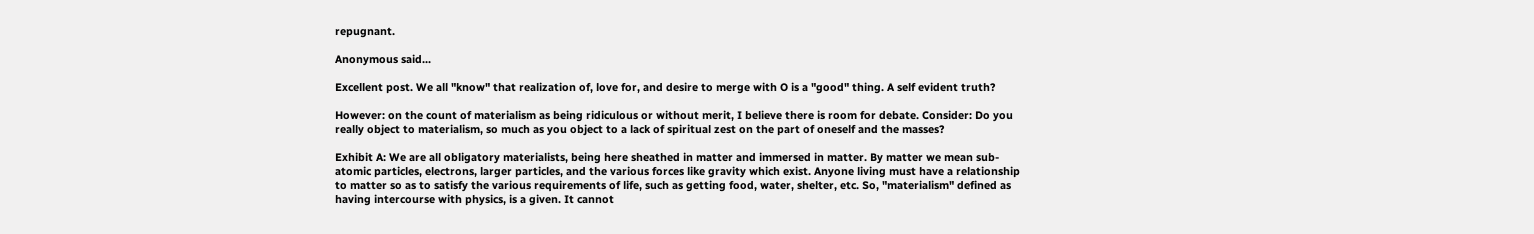repugnant.

Anonymous said...

Excellent post. We all "know" that realization of, love for, and desire to merge with O is a "good" thing. A self evident truth?

However: on the count of materialism as being ridiculous or without merit, I believe there is room for debate. Consider: Do you really object to materialism, so much as you object to a lack of spiritual zest on the part of oneself and the masses?

Exhibit A: We are all obligatory materialists, being here sheathed in matter and immersed in matter. By matter we mean sub-atomic particles, electrons, larger particles, and the various forces like gravity which exist. Anyone living must have a relationship to matter so as to satisfy the various requirements of life, such as getting food, water, shelter, etc. So, "materialism" defined as having intercourse with physics, is a given. It cannot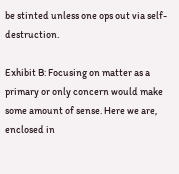be stinted unless one ops out via self-destruction.

Exhibit B: Focusing on matter as a primary or only concern would make some amount of sense. Here we are, enclosed in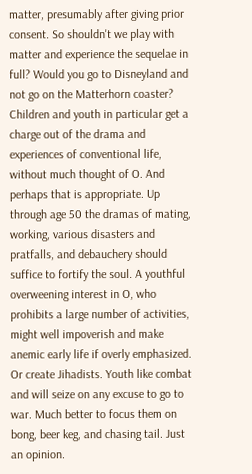matter, presumably after giving prior consent. So shouldn't we play with matter and experience the sequelae in full? Would you go to Disneyland and not go on the Matterhorn coaster? Children and youth in particular get a charge out of the drama and experiences of conventional life, without much thought of O. And perhaps that is appropriate. Up through age 50 the dramas of mating, working, various disasters and pratfalls, and debauchery should suffice to fortify the soul. A youthful overweening interest in O, who prohibits a large number of activities, might well impoverish and make anemic early life if overly emphasized. Or create Jihadists. Youth like combat and will seize on any excuse to go to war. Much better to focus them on bong, beer keg, and chasing tail. Just an opinion.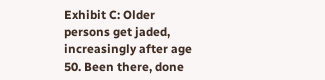Exhibit C: Older persons get jaded, increasingly after age 50. Been there, done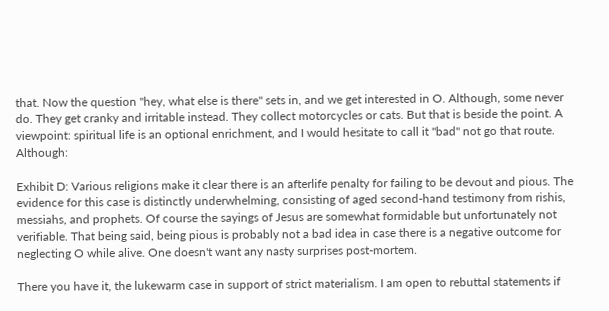that. Now the question "hey, what else is there" sets in, and we get interested in O. Although, some never do. They get cranky and irritable instead. They collect motorcycles or cats. But that is beside the point. A viewpoint: spiritual life is an optional enrichment, and I would hesitate to call it "bad" not go that route. Although:

Exhibit D: Various religions make it clear there is an afterlife penalty for failing to be devout and pious. The evidence for this case is distinctly underwhelming, consisting of aged second-hand testimony from rishis, messiahs, and prophets. Of course the sayings of Jesus are somewhat formidable but unfortunately not verifiable. That being said, being pious is probably not a bad idea in case there is a negative outcome for neglecting O while alive. One doesn't want any nasty surprises post-mortem.

There you have it, the lukewarm case in support of strict materialism. I am open to rebuttal statements if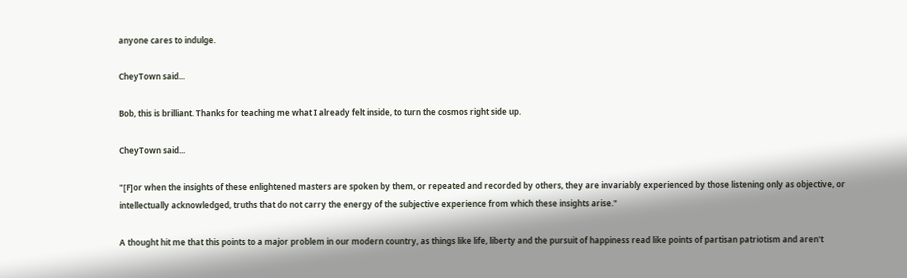anyone cares to indulge.

CheyTown said...

Bob, this is brilliant. Thanks for teaching me what I already felt inside, to turn the cosmos right side up.

CheyTown said...

"[F]or when the insights of these enlightened masters are spoken by them, or repeated and recorded by others, they are invariably experienced by those listening only as objective, or intellectually acknowledged, truths that do not carry the energy of the subjective experience from which these insights arise."

A thought hit me that this points to a major problem in our modern country, as things like life, liberty and the pursuit of happiness read like points of partisan patriotism and aren't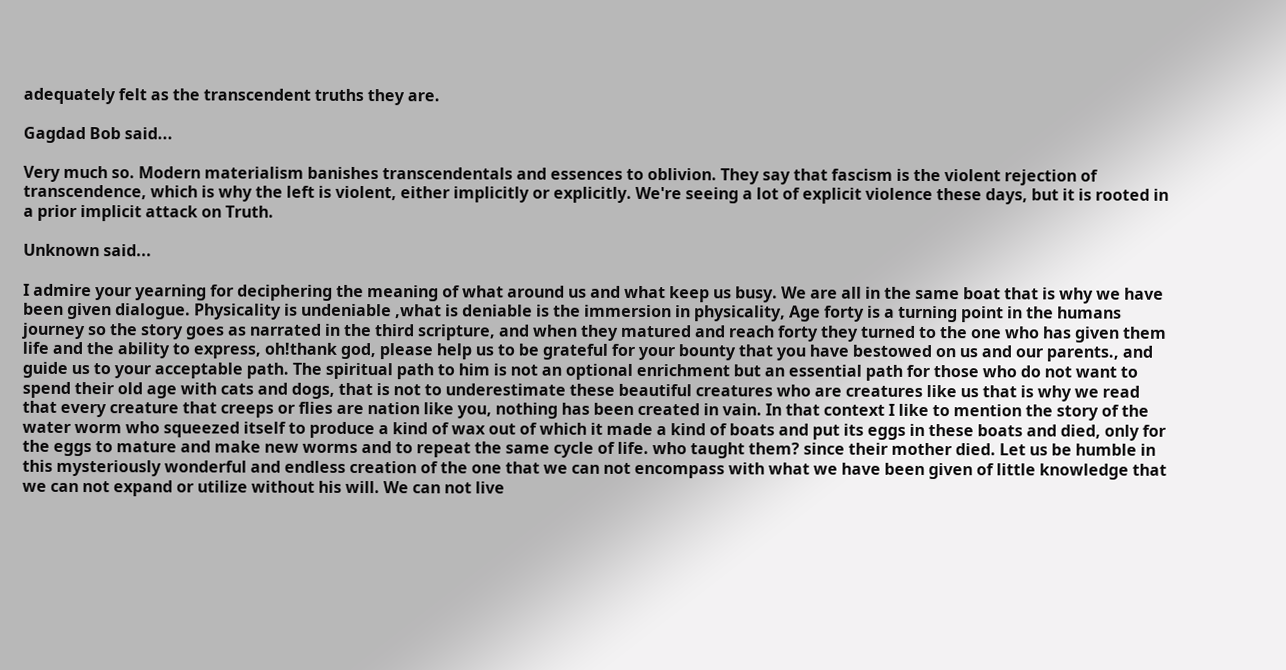adequately felt as the transcendent truths they are.

Gagdad Bob said...

Very much so. Modern materialism banishes transcendentals and essences to oblivion. They say that fascism is the violent rejection of transcendence, which is why the left is violent, either implicitly or explicitly. We're seeing a lot of explicit violence these days, but it is rooted in a prior implicit attack on Truth.

Unknown said...

I admire your yearning for deciphering the meaning of what around us and what keep us busy. We are all in the same boat that is why we have been given dialogue. Physicality is undeniable ,what is deniable is the immersion in physicality, Age forty is a turning point in the humans journey so the story goes as narrated in the third scripture, and when they matured and reach forty they turned to the one who has given them life and the ability to express, oh!thank god, please help us to be grateful for your bounty that you have bestowed on us and our parents., and guide us to your acceptable path. The spiritual path to him is not an optional enrichment but an essential path for those who do not want to spend their old age with cats and dogs, that is not to underestimate these beautiful creatures who are creatures like us that is why we read that every creature that creeps or flies are nation like you, nothing has been created in vain. In that context I like to mention the story of the water worm who squeezed itself to produce a kind of wax out of which it made a kind of boats and put its eggs in these boats and died, only for the eggs to mature and make new worms and to repeat the same cycle of life. who taught them? since their mother died. Let us be humble in this mysteriously wonderful and endless creation of the one that we can not encompass with what we have been given of little knowledge that we can not expand or utilize without his will. We can not live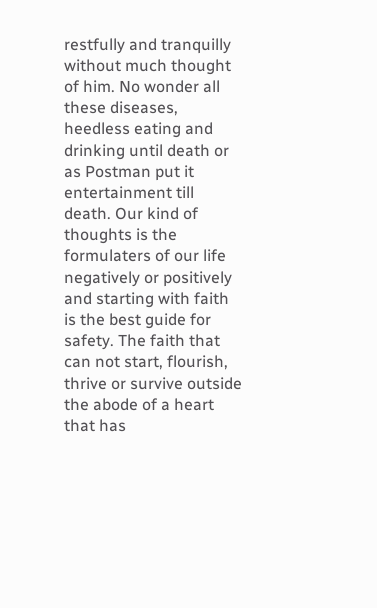restfully and tranquilly without much thought of him. No wonder all these diseases, heedless eating and drinking until death or as Postman put it entertainment till death. Our kind of thoughts is the formulaters of our life negatively or positively and starting with faith is the best guide for safety. The faith that can not start, flourish, thrive or survive outside the abode of a heart that has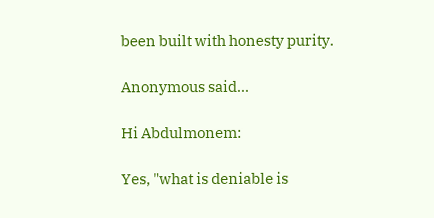been built with honesty purity.

Anonymous said...

Hi Abdulmonem:

Yes, "what is deniable is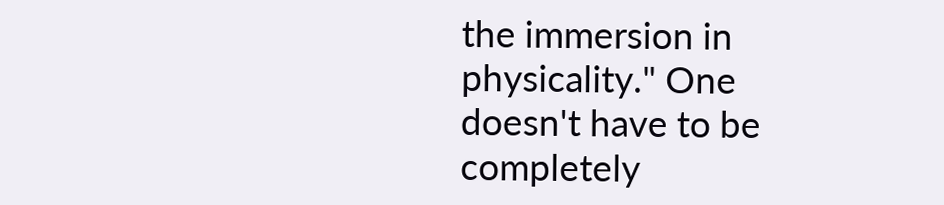the immersion in physicality." One doesn't have to be completely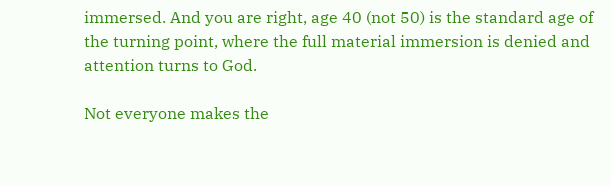immersed. And you are right, age 40 (not 50) is the standard age of the turning point, where the full material immersion is denied and attention turns to God.

Not everyone makes the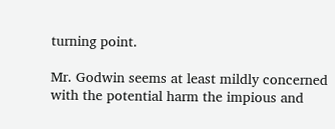turning point.

Mr. Godwin seems at least mildly concerned with the potential harm the impious and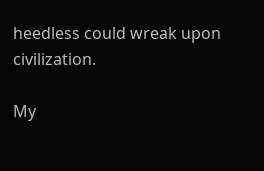heedless could wreak upon civilization.

My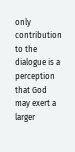only contribution to the dialogue is a perception that God may exert a larger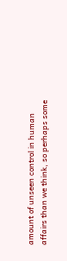amount of unseen control in human affairs than we think, so perhaps some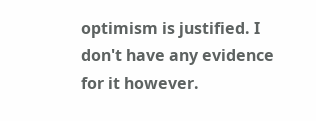optimism is justified. I don't have any evidence for it however.